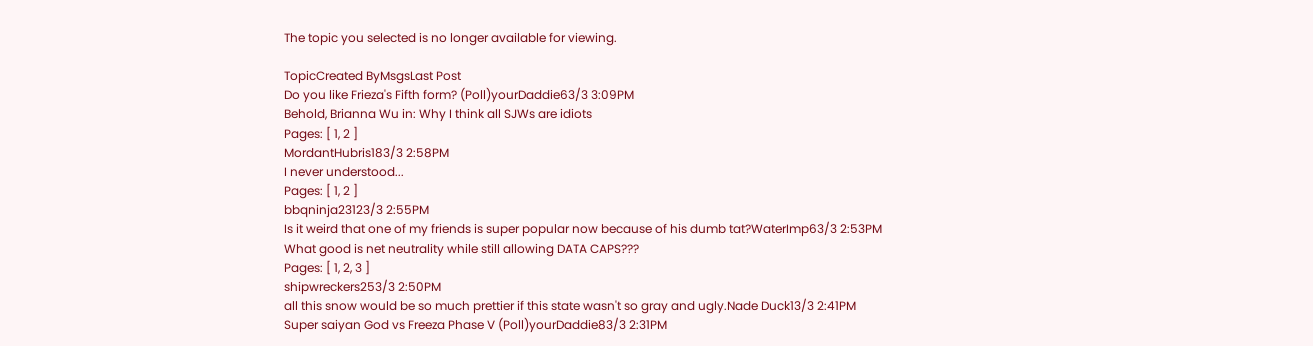The topic you selected is no longer available for viewing.

TopicCreated ByMsgsLast Post
Do you like Frieza's Fifth form? (Poll)yourDaddie63/3 3:09PM
Behold, Brianna Wu in: Why I think all SJWs are idiots
Pages: [ 1, 2 ]
MordantHubris183/3 2:58PM
I never understood...
Pages: [ 1, 2 ]
bbqninja23123/3 2:55PM
Is it weird that one of my friends is super popular now because of his dumb tat?WaterImp63/3 2:53PM
What good is net neutrality while still allowing DATA CAPS???
Pages: [ 1, 2, 3 ]
shipwreckers253/3 2:50PM
all this snow would be so much prettier if this state wasn't so gray and ugly.Nade Duck13/3 2:41PM
Super saiyan God vs Freeza Phase V (Poll)yourDaddie83/3 2:31PM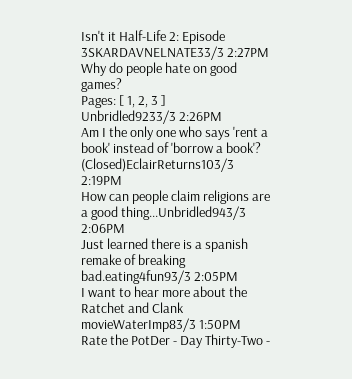Isn't it Half-Life 2: Episode 3SKARDAVNELNATE33/3 2:27PM
Why do people hate on good games?
Pages: [ 1, 2, 3 ]
Unbridled9233/3 2:26PM
Am I the only one who says 'rent a book' instead of 'borrow a book'? (Closed)EclairReturns103/3 2:19PM
How can people claim religions are a good thing...Unbridled943/3 2:06PM
Just learned there is a spanish remake of breaking bad.eating4fun93/3 2:05PM
I want to hear more about the Ratchet and Clank movieWaterImp83/3 1:50PM
Rate the PotDer - Day Thirty-Two -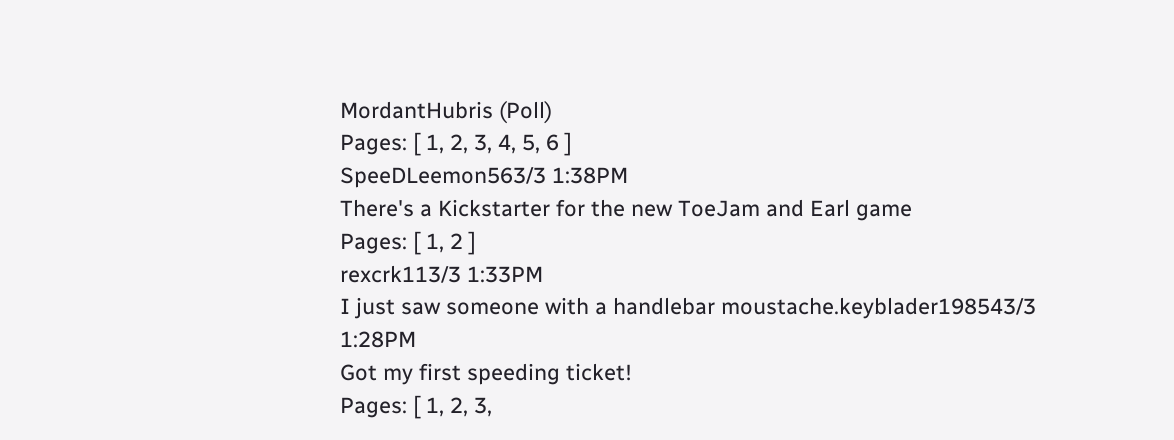MordantHubris (Poll)
Pages: [ 1, 2, 3, 4, 5, 6 ]
SpeeDLeemon563/3 1:38PM
There's a Kickstarter for the new ToeJam and Earl game
Pages: [ 1, 2 ]
rexcrk113/3 1:33PM
I just saw someone with a handlebar moustache.keyblader198543/3 1:28PM
Got my first speeding ticket!
Pages: [ 1, 2, 3,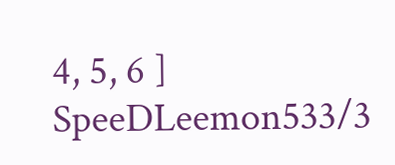4, 5, 6 ]
SpeeDLeemon533/3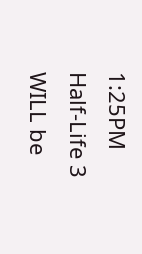1:25PM
Half-Life 3 WILL be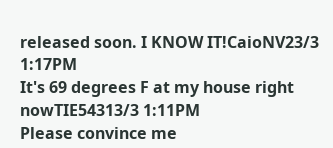released soon. I KNOW IT!CaioNV23/3 1:17PM
It's 69 degrees F at my house right nowTIE54313/3 1:11PM
Please convince me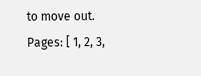to move out.
Pages: [ 1, 2, 3,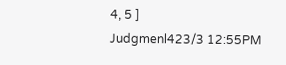4, 5 ]
Judgmenl423/3 12:55PM